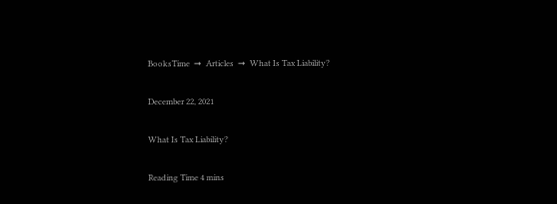BooksTime  ➞  Articles  ➞  What Is Tax Liability?

December 22, 2021

What Is Tax Liability?

Reading Time 4 mins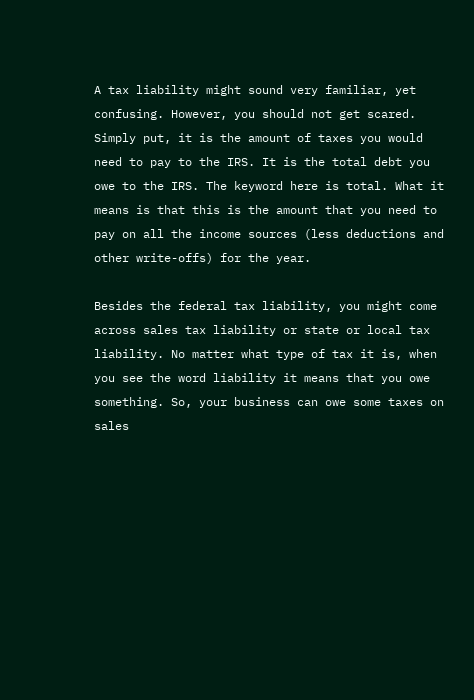A tax liability might sound very familiar, yet confusing. However, you should not get scared. Simply put, it is the amount of taxes you would need to pay to the IRS. It is the total debt you owe to the IRS. The keyword here is total. What it means is that this is the amount that you need to pay on all the income sources (less deductions and other write-offs) for the year.

Besides the federal tax liability, you might come across sales tax liability or state or local tax liability. No matter what type of tax it is, when you see the word liability it means that you owe something. So, your business can owe some taxes on sales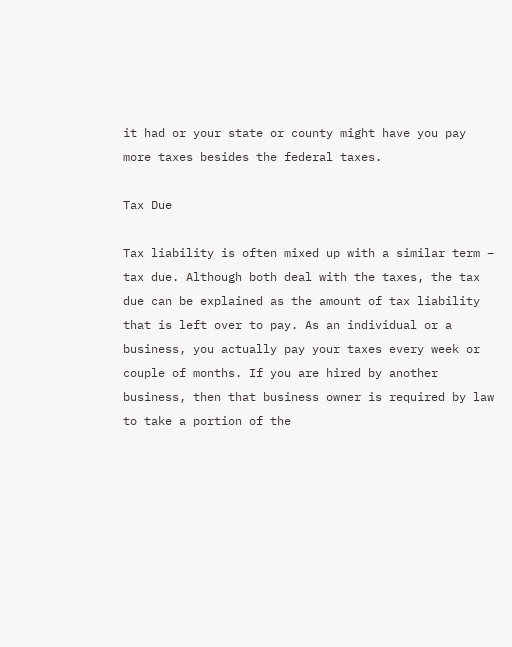it had or your state or county might have you pay more taxes besides the federal taxes.

Tax Due

Tax liability is often mixed up with a similar term – tax due. Although both deal with the taxes, the tax due can be explained as the amount of tax liability that is left over to pay. As an individual or a business, you actually pay your taxes every week or couple of months. If you are hired by another business, then that business owner is required by law to take a portion of the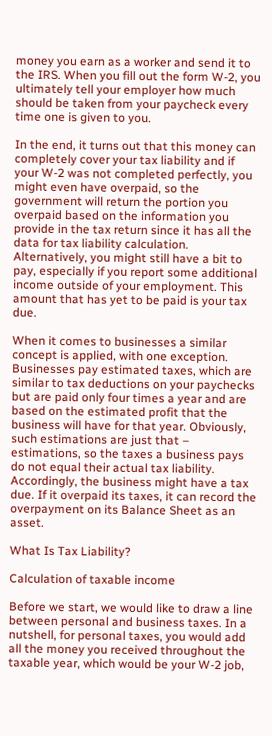money you earn as a worker and send it to the IRS. When you fill out the form W-2, you ultimately tell your employer how much should be taken from your paycheck every time one is given to you.

In the end, it turns out that this money can completely cover your tax liability and if your W-2 was not completed perfectly, you might even have overpaid, so the government will return the portion you overpaid based on the information you provide in the tax return since it has all the data for tax liability calculation. Alternatively, you might still have a bit to pay, especially if you report some additional income outside of your employment. This amount that has yet to be paid is your tax due.

When it comes to businesses a similar concept is applied, with one exception. Businesses pay estimated taxes, which are similar to tax deductions on your paychecks but are paid only four times a year and are based on the estimated profit that the business will have for that year. Obviously, such estimations are just that – estimations, so the taxes a business pays do not equal their actual tax liability. Accordingly, the business might have a tax due. If it overpaid its taxes, it can record the overpayment on its Balance Sheet as an asset.

What Is Tax Liability?

Calculation of taxable income

Before we start, we would like to draw a line between personal and business taxes. In a nutshell, for personal taxes, you would add all the money you received throughout the taxable year, which would be your W-2 job,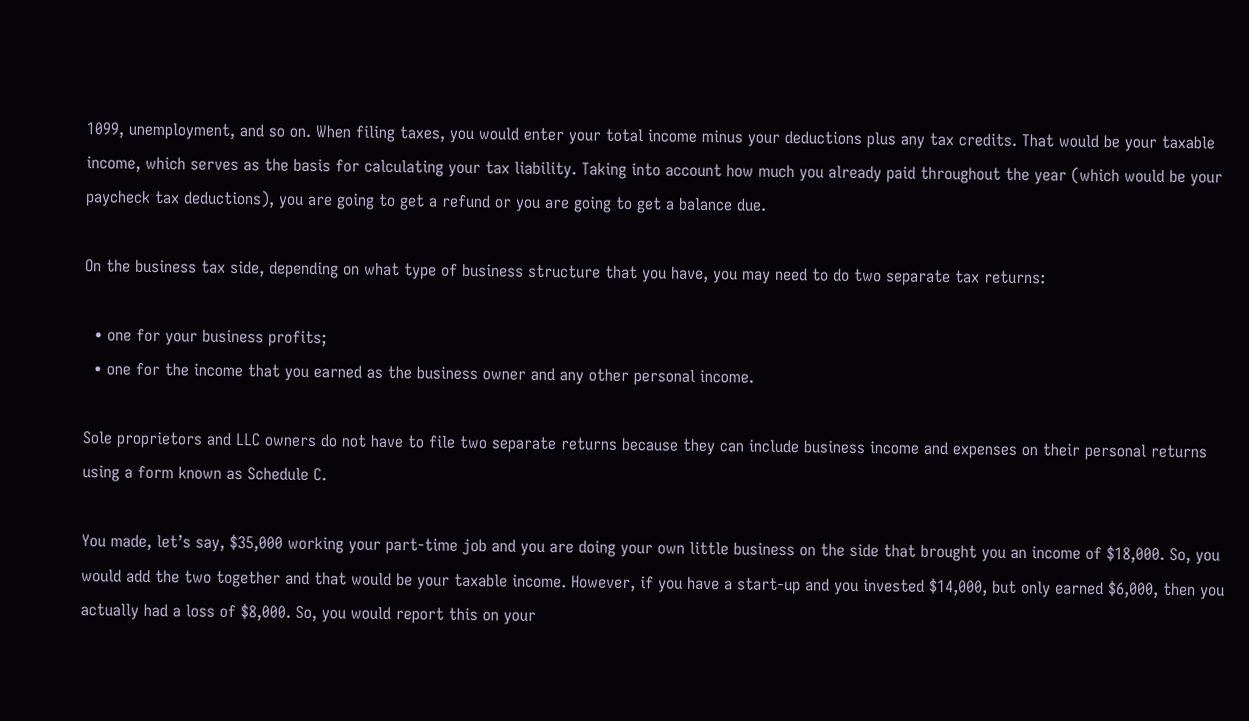1099, unemployment, and so on. When filing taxes, you would enter your total income minus your deductions plus any tax credits. That would be your taxable income, which serves as the basis for calculating your tax liability. Taking into account how much you already paid throughout the year (which would be your paycheck tax deductions), you are going to get a refund or you are going to get a balance due.

On the business tax side, depending on what type of business structure that you have, you may need to do two separate tax returns:

  • one for your business profits;
  • one for the income that you earned as the business owner and any other personal income.

Sole proprietors and LLC owners do not have to file two separate returns because they can include business income and expenses on their personal returns using a form known as Schedule C.

You made, let’s say, $35,000 working your part-time job and you are doing your own little business on the side that brought you an income of $18,000. So, you would add the two together and that would be your taxable income. However, if you have a start-up and you invested $14,000, but only earned $6,000, then you actually had a loss of $8,000. So, you would report this on your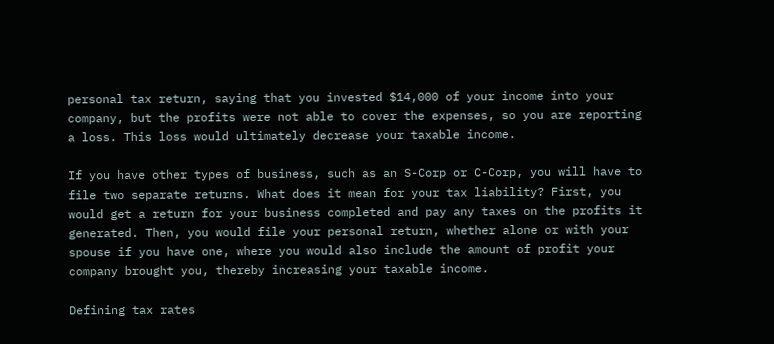personal tax return, saying that you invested $14,000 of your income into your company, but the profits were not able to cover the expenses, so you are reporting a loss. This loss would ultimately decrease your taxable income.

If you have other types of business, such as an S-Corp or C-Corp, you will have to file two separate returns. What does it mean for your tax liability? First, you would get a return for your business completed and pay any taxes on the profits it generated. Then, you would file your personal return, whether alone or with your spouse if you have one, where you would also include the amount of profit your company brought you, thereby increasing your taxable income.

Defining tax rates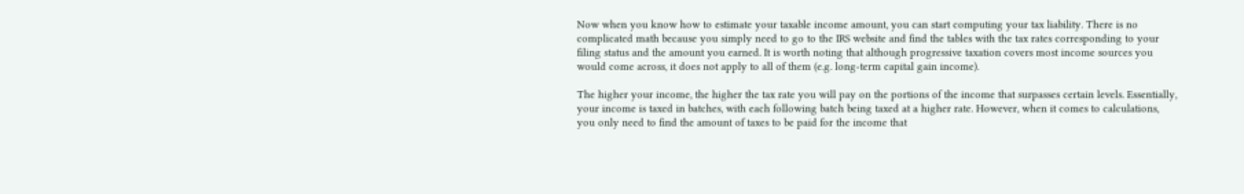Now when you know how to estimate your taxable income amount, you can start computing your tax liability. There is no complicated math because you simply need to go to the IRS website and find the tables with the tax rates corresponding to your filing status and the amount you earned. It is worth noting that although progressive taxation covers most income sources you would come across, it does not apply to all of them (e.g. long-term capital gain income).

The higher your income, the higher the tax rate you will pay on the portions of the income that surpasses certain levels. Essentially, your income is taxed in batches, with each following batch being taxed at a higher rate. However, when it comes to calculations, you only need to find the amount of taxes to be paid for the income that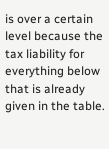is over a certain level because the tax liability for everything below that is already given in the table.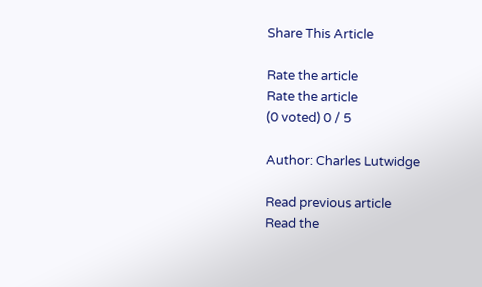Share This Article

Rate the article
Rate the article
(0 voted) 0 / 5

Author: Charles Lutwidge

Read previous article
Read the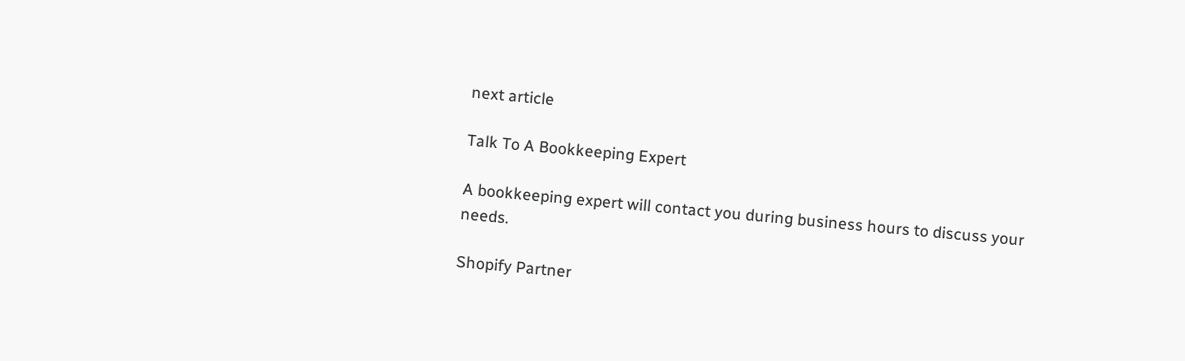next article

Talk To A Bookkeeping Expert

A bookkeeping expert will contact you during business hours to discuss your needs.

Shopify Partner